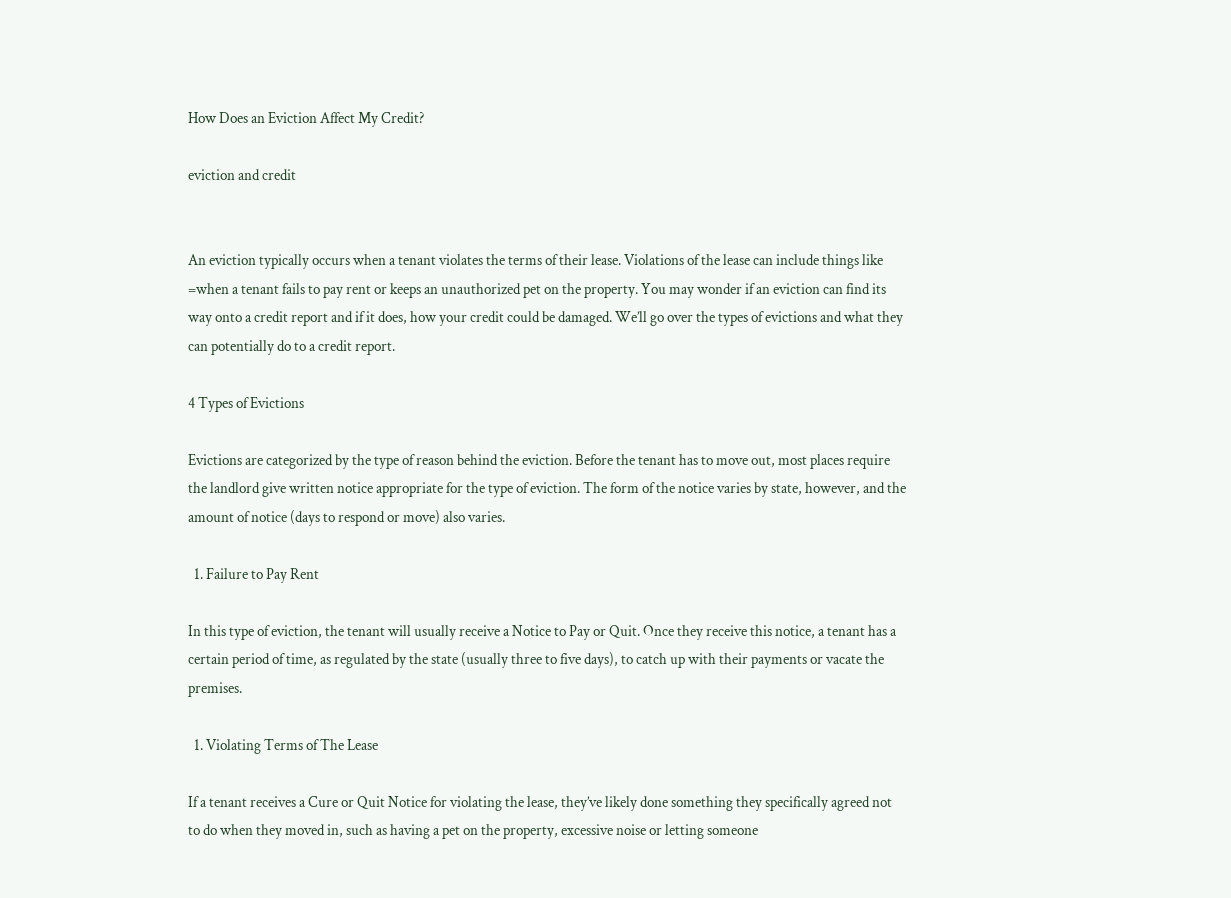How Does an Eviction Affect My Credit?

eviction and credit


An eviction typically occurs when a tenant violates the terms of their lease. Violations of the lease can include things like =when a tenant fails to pay rent or keeps an unauthorized pet on the property. You may wonder if an eviction can find its way onto a credit report and if it does, how your credit could be damaged. We’ll go over the types of evictions and what they can potentially do to a credit report.

4 Types of Evictions

Evictions are categorized by the type of reason behind the eviction. Before the tenant has to move out, most places require the landlord give written notice appropriate for the type of eviction. The form of the notice varies by state, however, and the amount of notice (days to respond or move) also varies.

  1. Failure to Pay Rent

In this type of eviction, the tenant will usually receive a Notice to Pay or Quit. Once they receive this notice, a tenant has a certain period of time, as regulated by the state (usually three to five days), to catch up with their payments or vacate the premises.

  1. Violating Terms of The Lease

If a tenant receives a Cure or Quit Notice for violating the lease, they’ve likely done something they specifically agreed not to do when they moved in, such as having a pet on the property, excessive noise or letting someone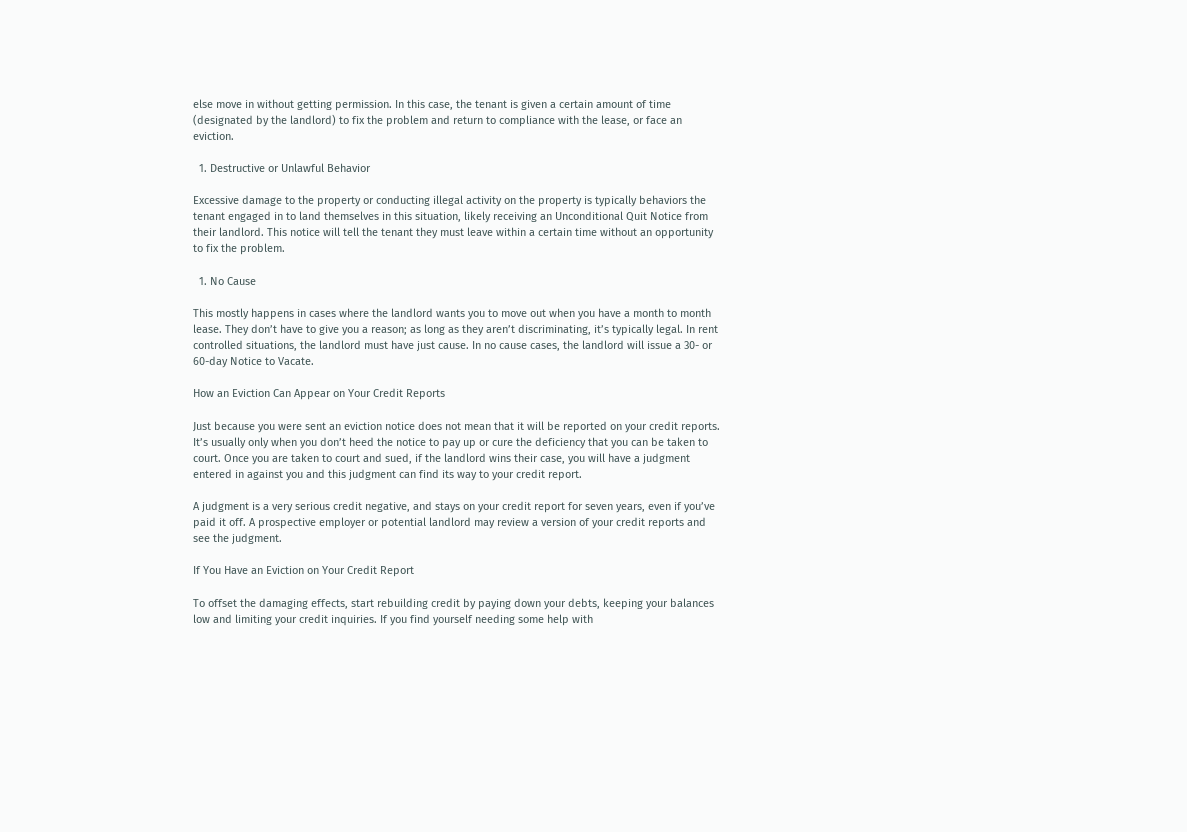else move in without getting permission. In this case, the tenant is given a certain amount of time (designated by the landlord) to fix the problem and return to compliance with the lease, or face an eviction.

  1. Destructive or Unlawful Behavior

Excessive damage to the property or conducting illegal activity on the property is typically behaviors the tenant engaged in to land themselves in this situation, likely receiving an Unconditional Quit Notice from their landlord. This notice will tell the tenant they must leave within a certain time without an opportunity to fix the problem.

  1. No Cause

This mostly happens in cases where the landlord wants you to move out when you have a month to month lease. They don’t have to give you a reason; as long as they aren’t discriminating, it’s typically legal. In rent controlled situations, the landlord must have just cause. In no cause cases, the landlord will issue a 30- or 60-day Notice to Vacate.

How an Eviction Can Appear on Your Credit Reports

Just because you were sent an eviction notice does not mean that it will be reported on your credit reports. It’s usually only when you don’t heed the notice to pay up or cure the deficiency that you can be taken to court. Once you are taken to court and sued, if the landlord wins their case, you will have a judgment entered in against you and this judgment can find its way to your credit report.

A judgment is a very serious credit negative, and stays on your credit report for seven years, even if you’ve paid it off. A prospective employer or potential landlord may review a version of your credit reports and see the judgment.

If You Have an Eviction on Your Credit Report

To offset the damaging effects, start rebuilding credit by paying down your debts, keeping your balances low and limiting your credit inquiries. If you find yourself needing some help with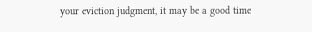your eviction judgment, it may be a good time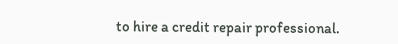to hire a credit repair professional.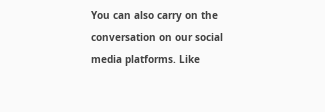You can also carry on the conversation on our social media platforms. Like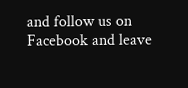and follow us on Facebook and leave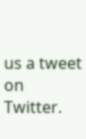us a tweet on Twitter.